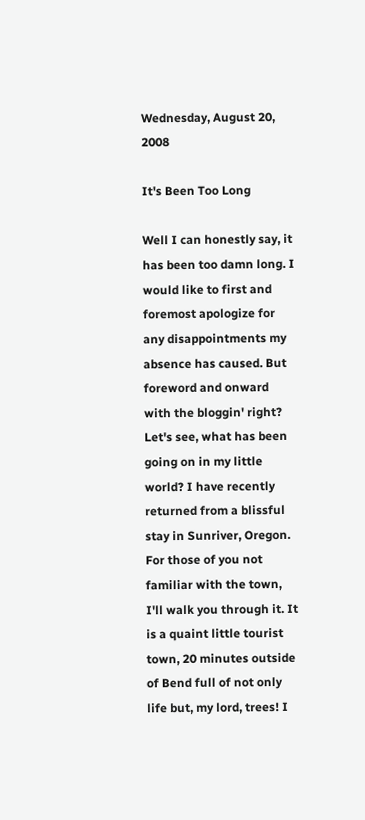Wednesday, August 20, 2008

It's Been Too Long

Well I can honestly say, it has been too damn long. I would like to first and foremost apologize for any disappointments my absence has caused. But foreword and onward with the bloggin' right? Let's see, what has been going on in my little world? I have recently returned from a blissful stay in Sunriver, Oregon. For those of you not familiar with the town, I'll walk you through it. It is a quaint little tourist town, 20 minutes outside of Bend full of not only life but, my lord, trees! I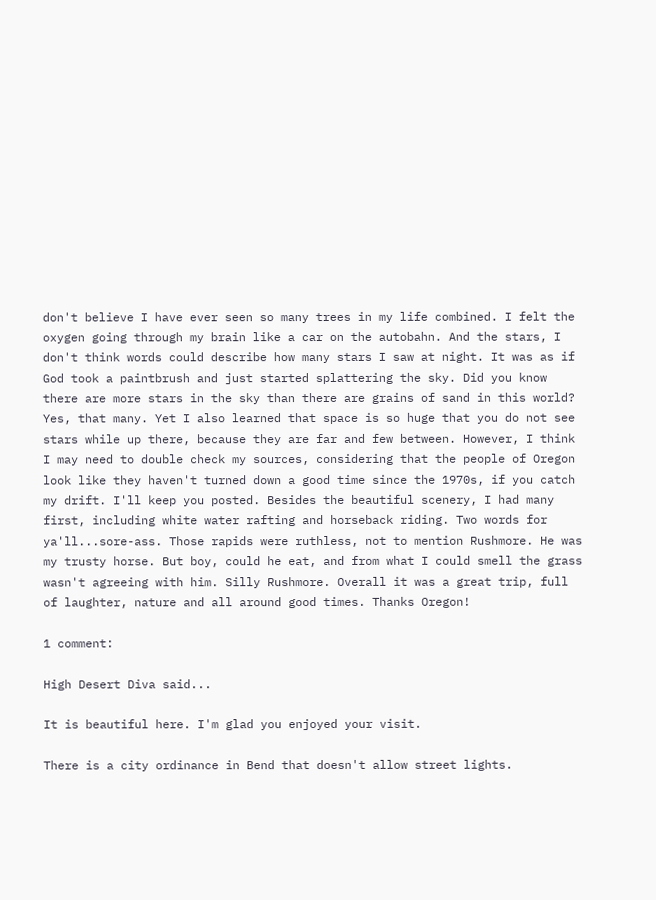don't believe I have ever seen so many trees in my life combined. I felt the oxygen going through my brain like a car on the autobahn. And the stars, I don't think words could describe how many stars I saw at night. It was as if God took a paintbrush and just started splattering the sky. Did you know there are more stars in the sky than there are grains of sand in this world? Yes, that many. Yet I also learned that space is so huge that you do not see stars while up there, because they are far and few between. However, I think I may need to double check my sources, considering that the people of Oregon look like they haven't turned down a good time since the 1970s, if you catch my drift. I'll keep you posted. Besides the beautiful scenery, I had many first, including white water rafting and horseback riding. Two words for ya'll...sore-ass. Those rapids were ruthless, not to mention Rushmore. He was my trusty horse. But boy, could he eat, and from what I could smell the grass wasn't agreeing with him. Silly Rushmore. Overall it was a great trip, full of laughter, nature and all around good times. Thanks Oregon!

1 comment:

High Desert Diva said...

It is beautiful here. I'm glad you enjoyed your visit.

There is a city ordinance in Bend that doesn't allow street lights.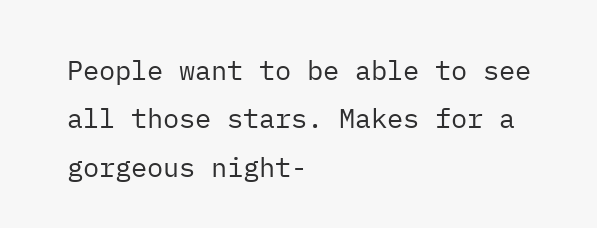People want to be able to see all those stars. Makes for a gorgeous night-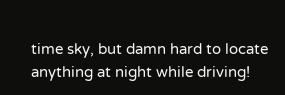time sky, but damn hard to locate anything at night while driving!